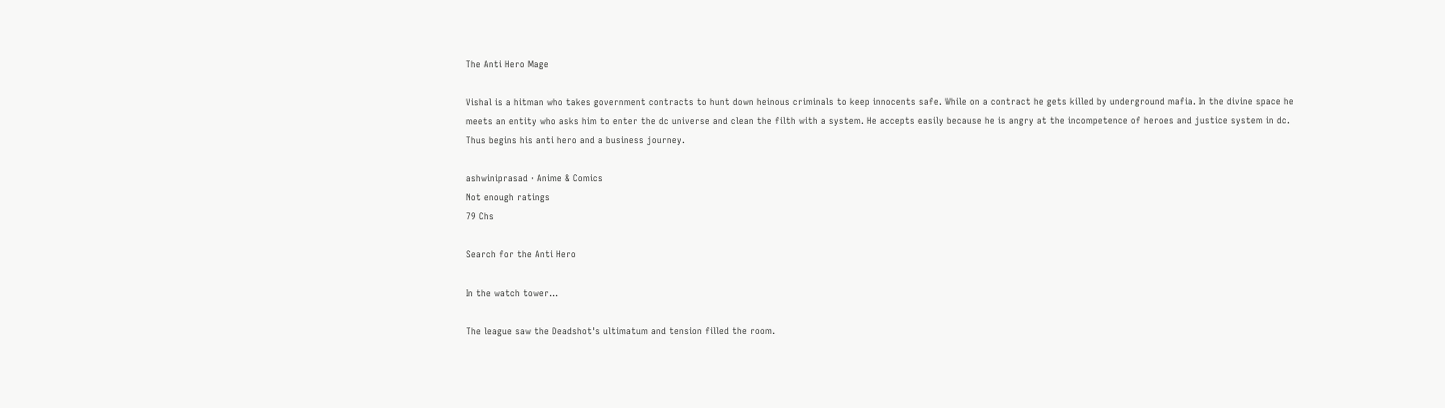The Anti Hero Mage

Vishal is a hitman who takes government contracts to hunt down heinous criminals to keep innocents safe. While on a contract he gets killed by underground mafia. In the divine space he meets an entity who asks him to enter the dc universe and clean the filth with a system. He accepts easily because he is angry at the incompetence of heroes and justice system in dc. Thus begins his anti hero and a business journey.

ashwiniprasad · Anime & Comics
Not enough ratings
79 Chs

Search for the Anti Hero

In the watch tower...

The league saw the Deadshot's ultimatum and tension filled the room.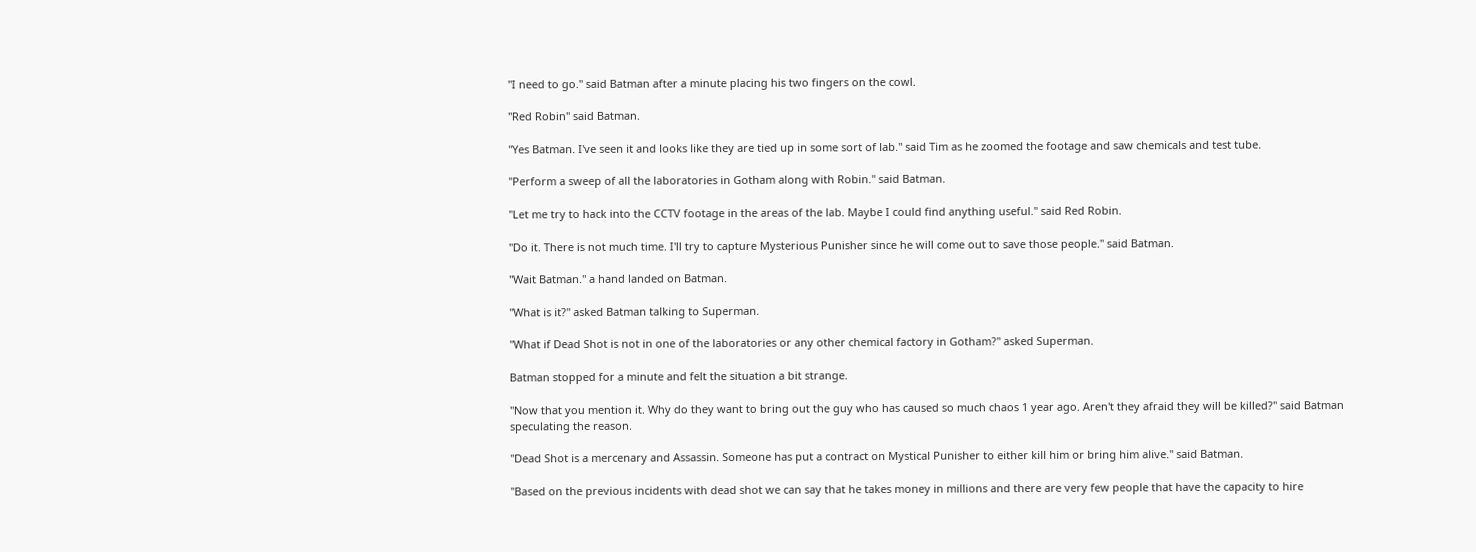"I need to go." said Batman after a minute placing his two fingers on the cowl.

"Red Robin" said Batman.

"Yes Batman. I've seen it and looks like they are tied up in some sort of lab." said Tim as he zoomed the footage and saw chemicals and test tube.

"Perform a sweep of all the laboratories in Gotham along with Robin." said Batman.

"Let me try to hack into the CCTV footage in the areas of the lab. Maybe I could find anything useful." said Red Robin.

"Do it. There is not much time. I'll try to capture Mysterious Punisher since he will come out to save those people." said Batman.

"Wait Batman." a hand landed on Batman.

"What is it?" asked Batman talking to Superman.

"What if Dead Shot is not in one of the laboratories or any other chemical factory in Gotham?" asked Superman.

Batman stopped for a minute and felt the situation a bit strange.

"Now that you mention it. Why do they want to bring out the guy who has caused so much chaos 1 year ago. Aren't they afraid they will be killed?" said Batman speculating the reason.

"Dead Shot is a mercenary and Assassin. Someone has put a contract on Mystical Punisher to either kill him or bring him alive." said Batman.

"Based on the previous incidents with dead shot we can say that he takes money in millions and there are very few people that have the capacity to hire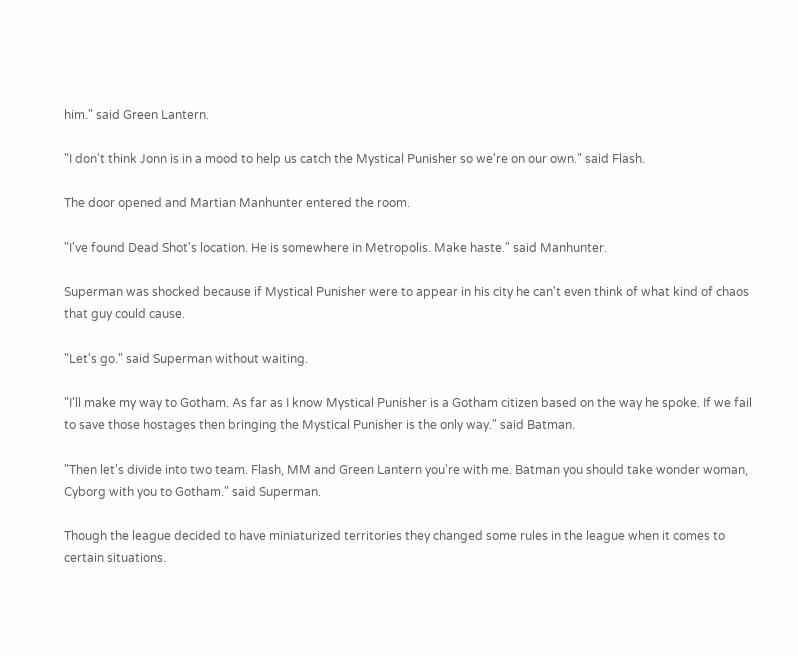him." said Green Lantern.

"I don't think Jonn is in a mood to help us catch the Mystical Punisher so we're on our own." said Flash.

The door opened and Martian Manhunter entered the room.

"I've found Dead Shot's location. He is somewhere in Metropolis. Make haste." said Manhunter.

Superman was shocked because if Mystical Punisher were to appear in his city he can't even think of what kind of chaos that guy could cause.

"Let's go." said Superman without waiting.

"I'll make my way to Gotham. As far as I know Mystical Punisher is a Gotham citizen based on the way he spoke. If we fail to save those hostages then bringing the Mystical Punisher is the only way." said Batman.

"Then let's divide into two team. Flash, MM and Green Lantern you're with me. Batman you should take wonder woman, Cyborg with you to Gotham." said Superman.

Though the league decided to have miniaturized territories they changed some rules in the league when it comes to certain situations.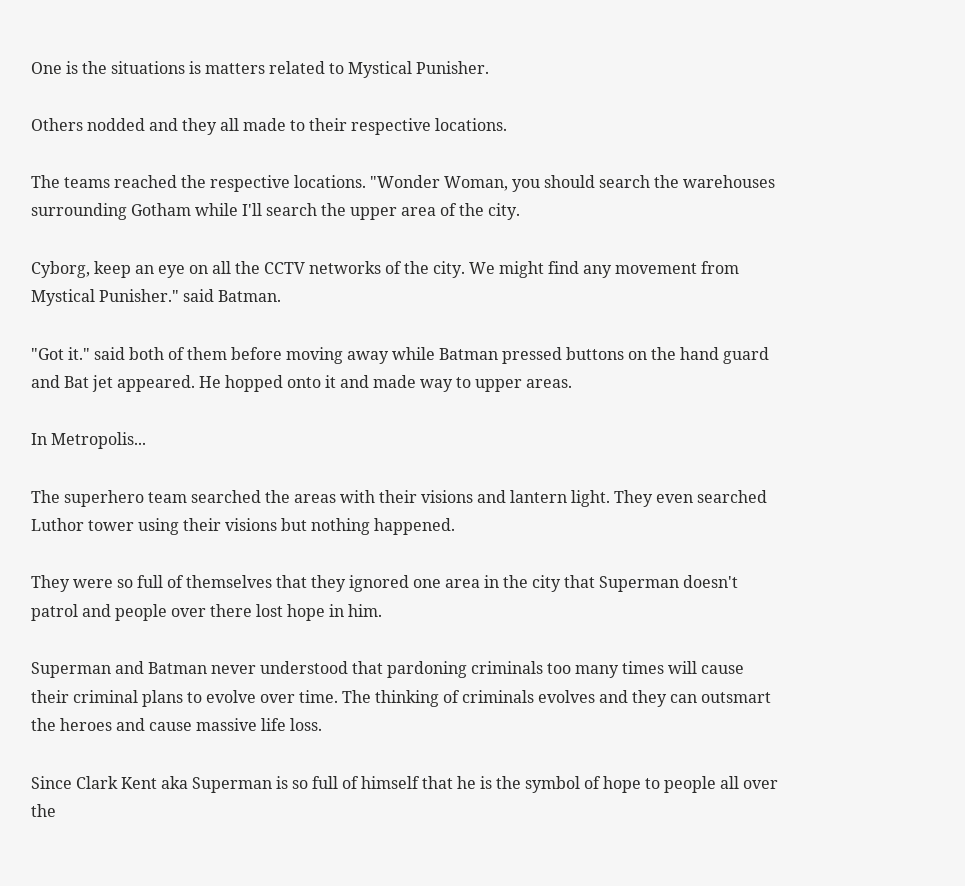One is the situations is matters related to Mystical Punisher.

Others nodded and they all made to their respective locations.

The teams reached the respective locations. "Wonder Woman, you should search the warehouses surrounding Gotham while I'll search the upper area of the city.

Cyborg, keep an eye on all the CCTV networks of the city. We might find any movement from Mystical Punisher." said Batman.

"Got it." said both of them before moving away while Batman pressed buttons on the hand guard and Bat jet appeared. He hopped onto it and made way to upper areas.

In Metropolis...

The superhero team searched the areas with their visions and lantern light. They even searched Luthor tower using their visions but nothing happened.

They were so full of themselves that they ignored one area in the city that Superman doesn't patrol and people over there lost hope in him.

Superman and Batman never understood that pardoning criminals too many times will cause their criminal plans to evolve over time. The thinking of criminals evolves and they can outsmart the heroes and cause massive life loss.

Since Clark Kent aka Superman is so full of himself that he is the symbol of hope to people all over the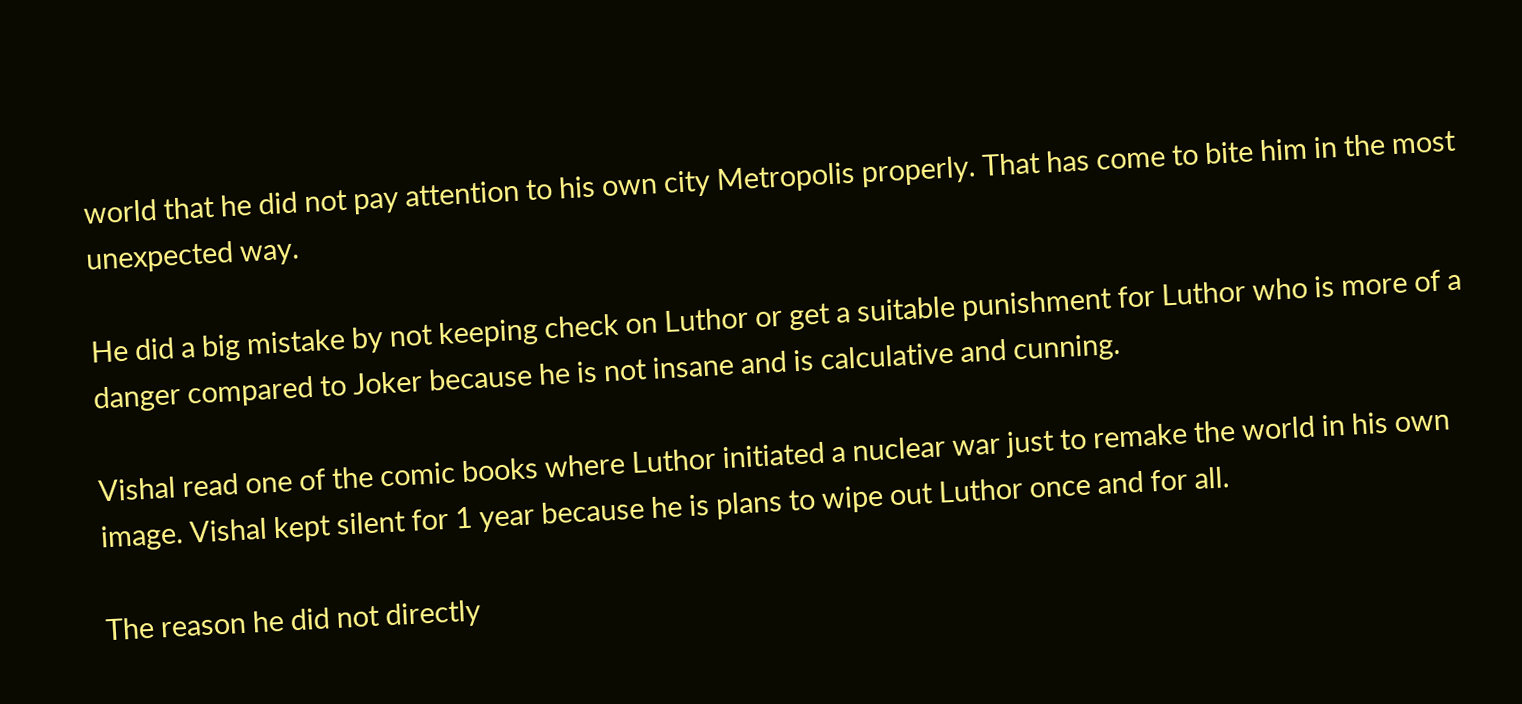world that he did not pay attention to his own city Metropolis properly. That has come to bite him in the most unexpected way.

He did a big mistake by not keeping check on Luthor or get a suitable punishment for Luthor who is more of a danger compared to Joker because he is not insane and is calculative and cunning.

Vishal read one of the comic books where Luthor initiated a nuclear war just to remake the world in his own image. Vishal kept silent for 1 year because he is plans to wipe out Luthor once and for all.

The reason he did not directly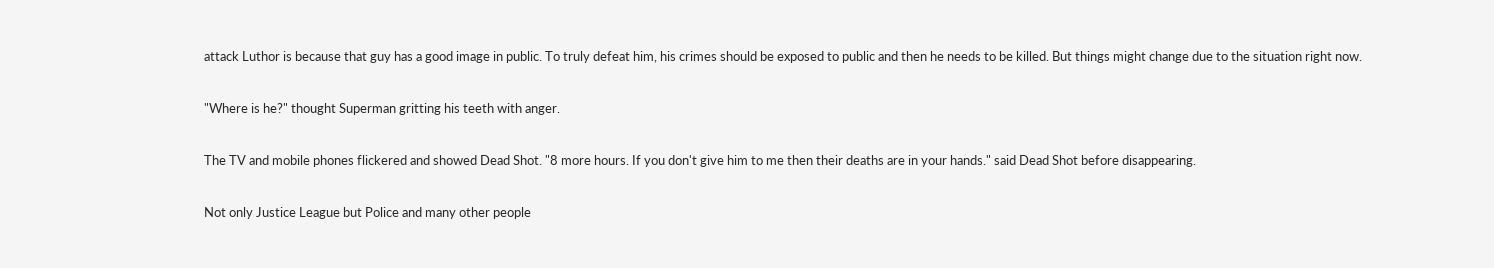attack Luthor is because that guy has a good image in public. To truly defeat him, his crimes should be exposed to public and then he needs to be killed. But things might change due to the situation right now.

"Where is he?" thought Superman gritting his teeth with anger.

The TV and mobile phones flickered and showed Dead Shot. "8 more hours. If you don't give him to me then their deaths are in your hands." said Dead Shot before disappearing.

Not only Justice League but Police and many other people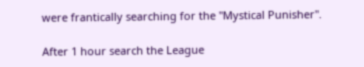were frantically searching for the "Mystical Punisher".

After 1 hour search the League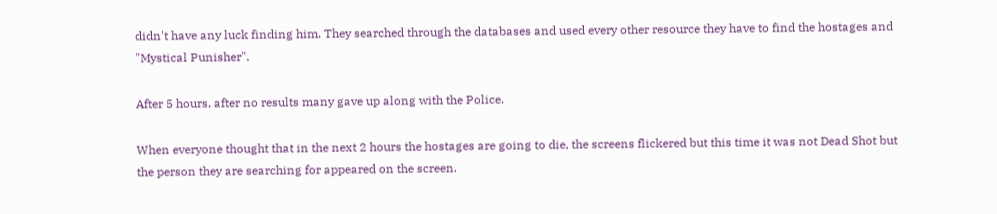didn't have any luck finding him. They searched through the databases and used every other resource they have to find the hostages and "Mystical Punisher".

After 5 hours, after no results many gave up along with the Police.

When everyone thought that in the next 2 hours the hostages are going to die, the screens flickered but this time it was not Dead Shot but the person they are searching for appeared on the screen.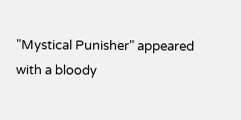"Mystical Punisher" appeared with a bloody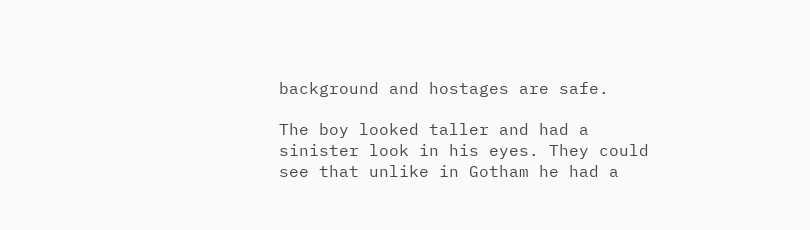background and hostages are safe.

The boy looked taller and had a sinister look in his eyes. They could see that unlike in Gotham he had a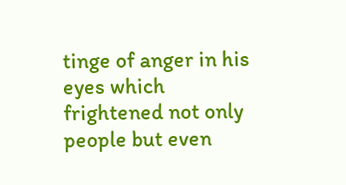tinge of anger in his eyes which frightened not only people but even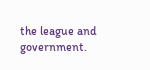the league and government.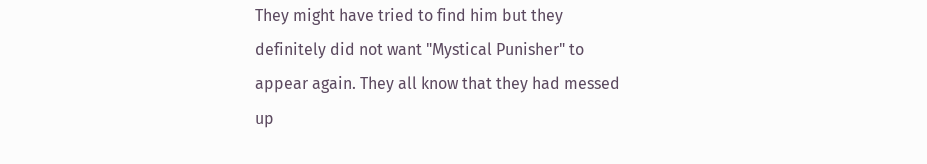They might have tried to find him but they definitely did not want "Mystical Punisher" to appear again. They all know that they had messed up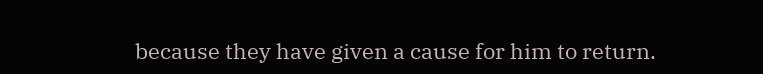because they have given a cause for him to return.